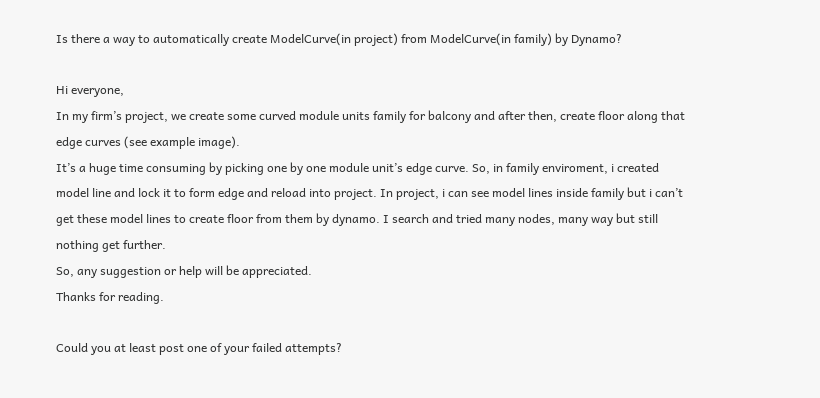Is there a way to automatically create ModelCurve(in project) from ModelCurve(in family) by Dynamo?

Hi everyone,
In my firm’s project, we create some curved module units family for balcony and after then, create floor along that edge curves (see example image).
It’s a huge time consuming by picking one by one module unit’s edge curve. So, in family enviroment, i created model line and lock it to form edge and reload into project. In project, i can see model lines inside family but i can’t get these model lines to create floor from them by dynamo. I search and tried many nodes, many way but still nothing get further.
So, any suggestion or help will be appreciated.
Thanks for reading.

Could you at least post one of your failed attempts?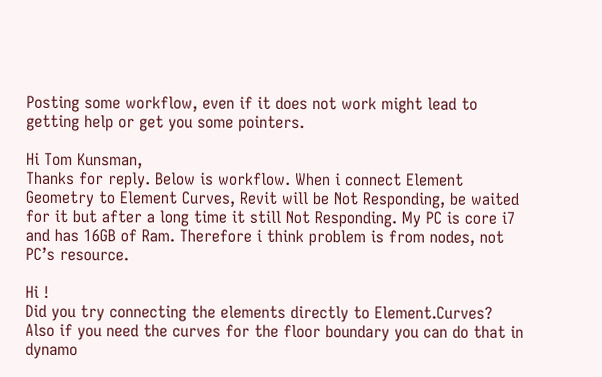Posting some workflow, even if it does not work might lead to getting help or get you some pointers.

Hi Tom Kunsman,
Thanks for reply. Below is workflow. When i connect Element Geometry to Element Curves, Revit will be Not Responding, be waited for it but after a long time it still Not Responding. My PC is core i7 and has 16GB of Ram. Therefore i think problem is from nodes, not PC’s resource.

Hi !
Did you try connecting the elements directly to Element.Curves?
Also if you need the curves for the floor boundary you can do that in dynamo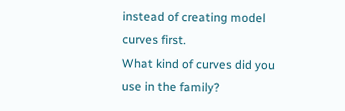instead of creating model curves first.
What kind of curves did you use in the family?